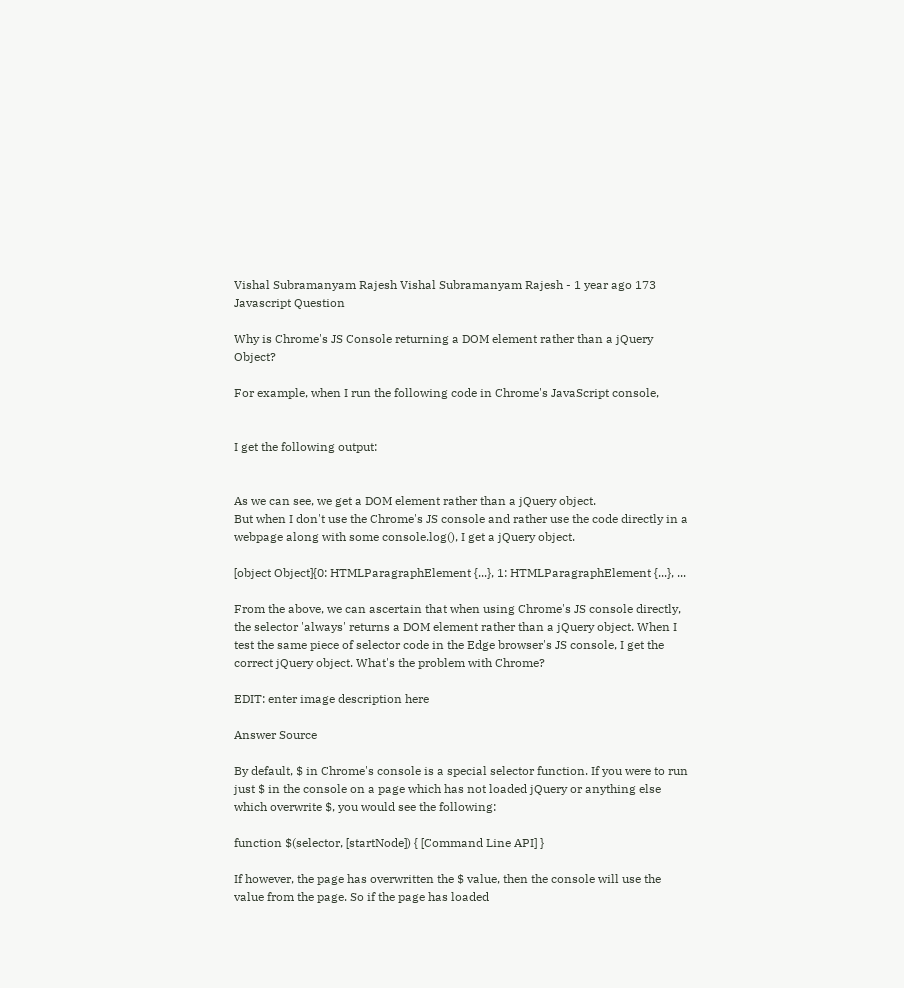Vishal Subramanyam Rajesh Vishal Subramanyam Rajesh - 1 year ago 173
Javascript Question

Why is Chrome's JS Console returning a DOM element rather than a jQuery Object?

For example, when I run the following code in Chrome's JavaScript console,


I get the following output:


As we can see, we get a DOM element rather than a jQuery object.
But when I don't use the Chrome's JS console and rather use the code directly in a webpage along with some console.log(), I get a jQuery object.

[object Object]{0: HTMLParagraphElement {...}, 1: HTMLParagraphElement {...}, ...

From the above, we can ascertain that when using Chrome's JS console directly, the selector 'always' returns a DOM element rather than a jQuery object. When I test the same piece of selector code in the Edge browser's JS console, I get the correct jQuery object. What's the problem with Chrome?

EDIT: enter image description here

Answer Source

By default, $ in Chrome's console is a special selector function. If you were to run just $ in the console on a page which has not loaded jQuery or anything else which overwrite $, you would see the following:

function $(selector, [startNode]) { [Command Line API] }

If however, the page has overwritten the $ value, then the console will use the value from the page. So if the page has loaded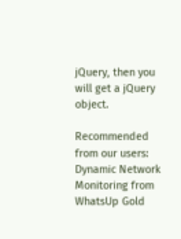jQuery, then you will get a jQuery object.

Recommended from our users: Dynamic Network Monitoring from WhatsUp Gold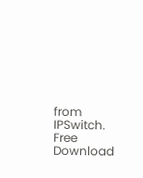from IPSwitch. Free Download